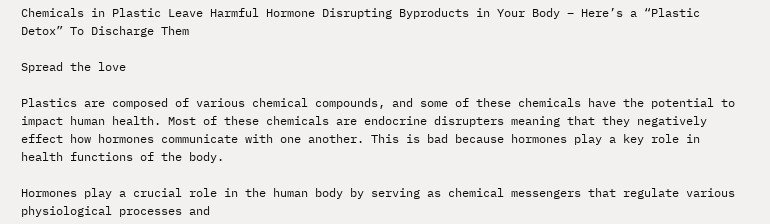Chemicals in Plastic Leave Harmful Hormone Disrupting Byproducts in Your Body – Here’s a “Plastic Detox” To Discharge Them

Spread the love

Plastics are composed of various chemical compounds, and some of these chemicals have the potential to impact human health. Most of these chemicals are endocrine disrupters meaning that they negatively effect how hormones communicate with one another. This is bad because hormones play a key role in health functions of the body.

Hormones play a crucial role in the human body by serving as chemical messengers that regulate various physiological processes and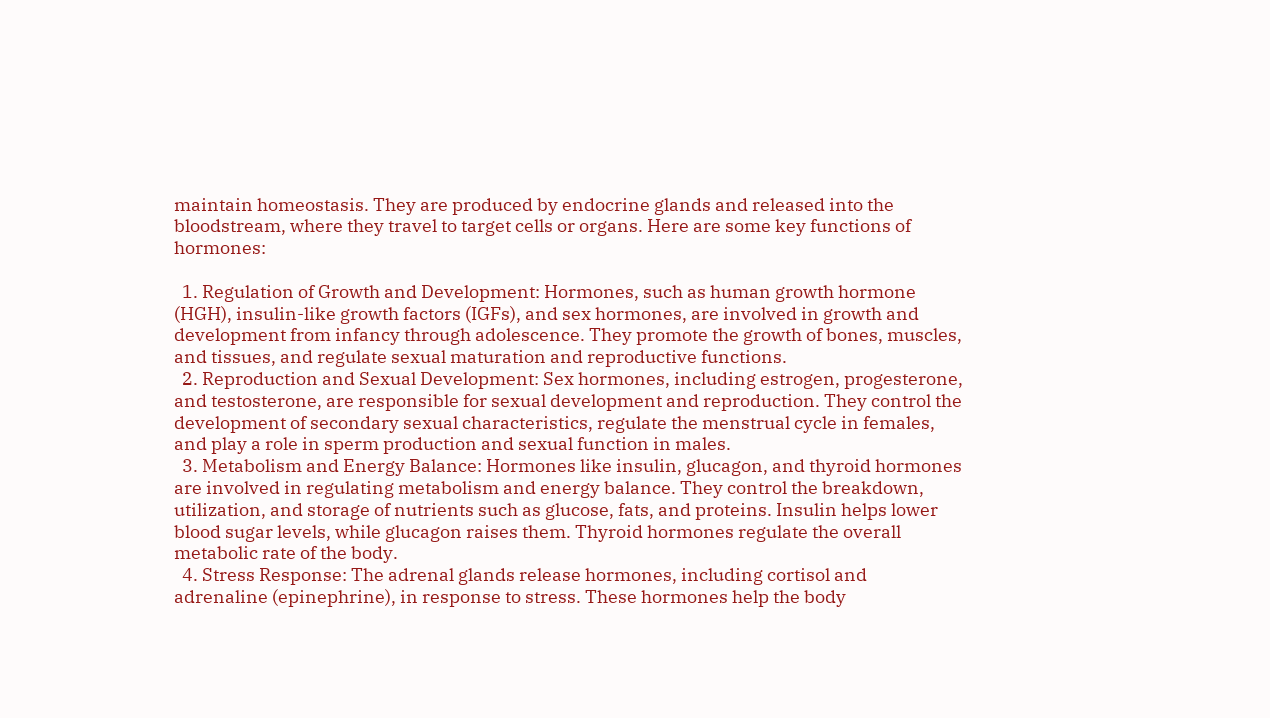maintain homeostasis. They are produced by endocrine glands and released into the bloodstream, where they travel to target cells or organs. Here are some key functions of hormones:

  1. Regulation of Growth and Development: Hormones, such as human growth hormone (HGH), insulin-like growth factors (IGFs), and sex hormones, are involved in growth and development from infancy through adolescence. They promote the growth of bones, muscles, and tissues, and regulate sexual maturation and reproductive functions.
  2. Reproduction and Sexual Development: Sex hormones, including estrogen, progesterone, and testosterone, are responsible for sexual development and reproduction. They control the development of secondary sexual characteristics, regulate the menstrual cycle in females, and play a role in sperm production and sexual function in males.
  3. Metabolism and Energy Balance: Hormones like insulin, glucagon, and thyroid hormones are involved in regulating metabolism and energy balance. They control the breakdown, utilization, and storage of nutrients such as glucose, fats, and proteins. Insulin helps lower blood sugar levels, while glucagon raises them. Thyroid hormones regulate the overall metabolic rate of the body.
  4. Stress Response: The adrenal glands release hormones, including cortisol and adrenaline (epinephrine), in response to stress. These hormones help the body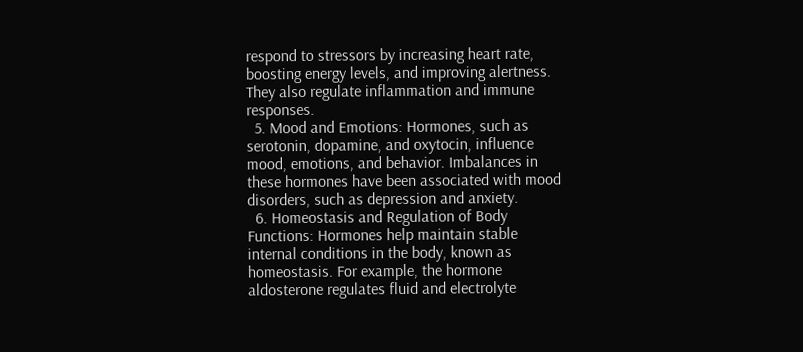respond to stressors by increasing heart rate, boosting energy levels, and improving alertness. They also regulate inflammation and immune responses.
  5. Mood and Emotions: Hormones, such as serotonin, dopamine, and oxytocin, influence mood, emotions, and behavior. Imbalances in these hormones have been associated with mood disorders, such as depression and anxiety.
  6. Homeostasis and Regulation of Body Functions: Hormones help maintain stable internal conditions in the body, known as homeostasis. For example, the hormone aldosterone regulates fluid and electrolyte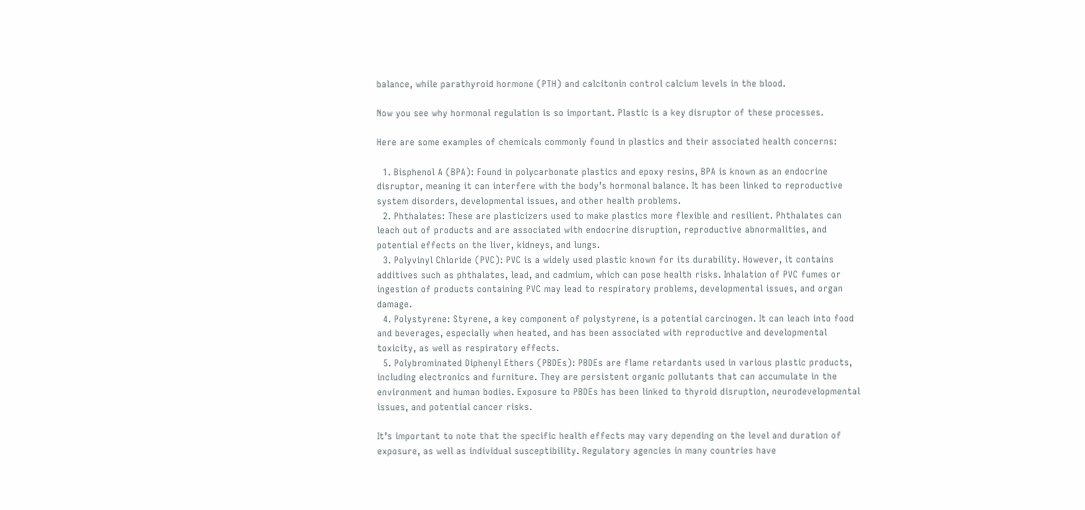balance, while parathyroid hormone (PTH) and calcitonin control calcium levels in the blood.

Now you see why hormonal regulation is so important. Plastic is a key disruptor of these processes.

Here are some examples of chemicals commonly found in plastics and their associated health concerns:

  1. Bisphenol A (BPA): Found in polycarbonate plastics and epoxy resins, BPA is known as an endocrine disruptor, meaning it can interfere with the body’s hormonal balance. It has been linked to reproductive system disorders, developmental issues, and other health problems.
  2. Phthalates: These are plasticizers used to make plastics more flexible and resilient. Phthalates can leach out of products and are associated with endocrine disruption, reproductive abnormalities, and potential effects on the liver, kidneys, and lungs.
  3. Polyvinyl Chloride (PVC): PVC is a widely used plastic known for its durability. However, it contains additives such as phthalates, lead, and cadmium, which can pose health risks. Inhalation of PVC fumes or ingestion of products containing PVC may lead to respiratory problems, developmental issues, and organ damage.
  4. Polystyrene: Styrene, a key component of polystyrene, is a potential carcinogen. It can leach into food and beverages, especially when heated, and has been associated with reproductive and developmental toxicity, as well as respiratory effects.
  5. Polybrominated Diphenyl Ethers (PBDEs): PBDEs are flame retardants used in various plastic products, including electronics and furniture. They are persistent organic pollutants that can accumulate in the environment and human bodies. Exposure to PBDEs has been linked to thyroid disruption, neurodevelopmental issues, and potential cancer risks.

It’s important to note that the specific health effects may vary depending on the level and duration of exposure, as well as individual susceptibility. Regulatory agencies in many countries have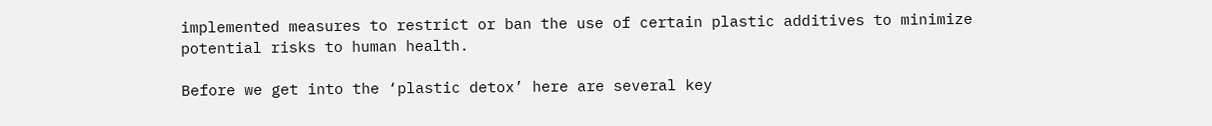implemented measures to restrict or ban the use of certain plastic additives to minimize potential risks to human health.

Before we get into the ‘plastic detox’ here are several key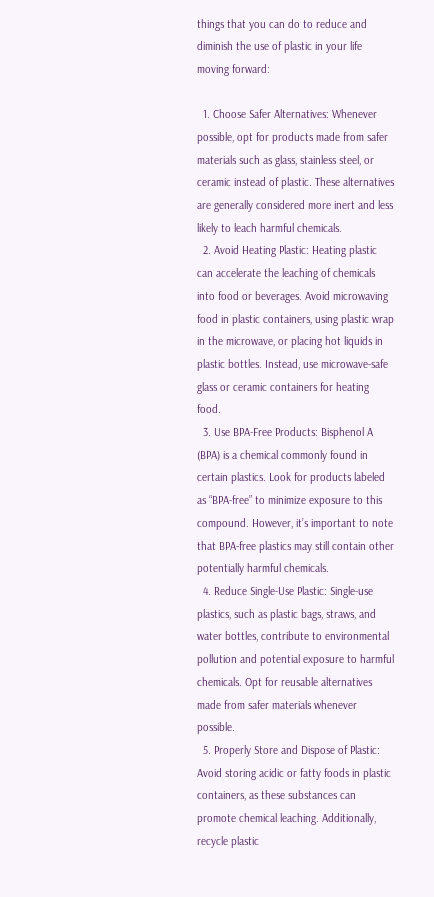things that you can do to reduce and diminish the use of plastic in your life moving forward:

  1. Choose Safer Alternatives: Whenever possible, opt for products made from safer materials such as glass, stainless steel, or ceramic instead of plastic. These alternatives are generally considered more inert and less likely to leach harmful chemicals.
  2. Avoid Heating Plastic: Heating plastic can accelerate the leaching of chemicals into food or beverages. Avoid microwaving food in plastic containers, using plastic wrap in the microwave, or placing hot liquids in plastic bottles. Instead, use microwave-safe glass or ceramic containers for heating food.
  3. Use BPA-Free Products: Bisphenol A (BPA) is a chemical commonly found in certain plastics. Look for products labeled as “BPA-free” to minimize exposure to this compound. However, it’s important to note that BPA-free plastics may still contain other potentially harmful chemicals.
  4. Reduce Single-Use Plastic: Single-use plastics, such as plastic bags, straws, and water bottles, contribute to environmental pollution and potential exposure to harmful chemicals. Opt for reusable alternatives made from safer materials whenever possible.
  5. Properly Store and Dispose of Plastic: Avoid storing acidic or fatty foods in plastic containers, as these substances can promote chemical leaching. Additionally, recycle plastic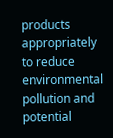products appropriately to reduce environmental pollution and potential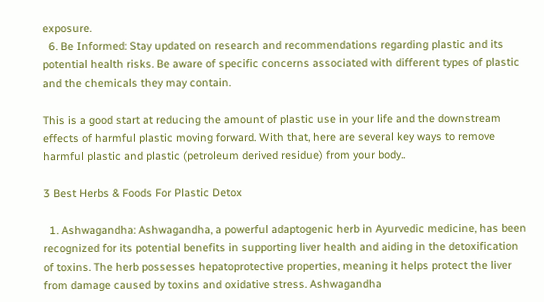exposure.
  6. Be Informed: Stay updated on research and recommendations regarding plastic and its potential health risks. Be aware of specific concerns associated with different types of plastic and the chemicals they may contain.

This is a good start at reducing the amount of plastic use in your life and the downstream effects of harmful plastic moving forward. With that, here are several key ways to remove harmful plastic and plastic (petroleum derived residue) from your body..

3 Best Herbs & Foods For Plastic Detox

  1. Ashwagandha: Ashwagandha, a powerful adaptogenic herb in Ayurvedic medicine, has been recognized for its potential benefits in supporting liver health and aiding in the detoxification of toxins. The herb possesses hepatoprotective properties, meaning it helps protect the liver from damage caused by toxins and oxidative stress. Ashwagandha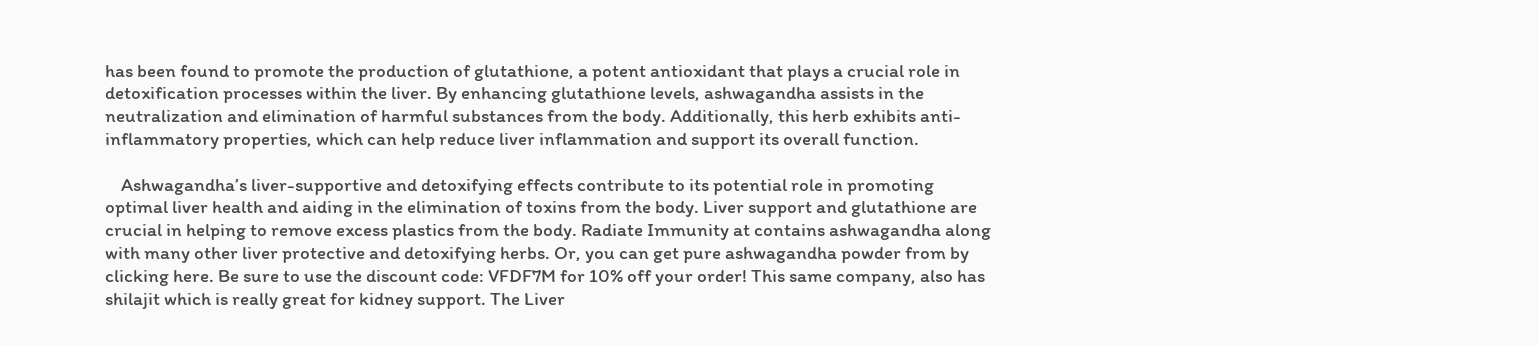has been found to promote the production of glutathione, a potent antioxidant that plays a crucial role in detoxification processes within the liver. By enhancing glutathione levels, ashwagandha assists in the neutralization and elimination of harmful substances from the body. Additionally, this herb exhibits anti-inflammatory properties, which can help reduce liver inflammation and support its overall function.

    Ashwagandha’s liver-supportive and detoxifying effects contribute to its potential role in promoting optimal liver health and aiding in the elimination of toxins from the body. Liver support and glutathione are crucial in helping to remove excess plastics from the body. Radiate Immunity at contains ashwagandha along with many other liver protective and detoxifying herbs. Or, you can get pure ashwagandha powder from by clicking here. Be sure to use the discount code: VFDF7M for 10% off your order! This same company, also has shilajit which is really great for kidney support. The Liver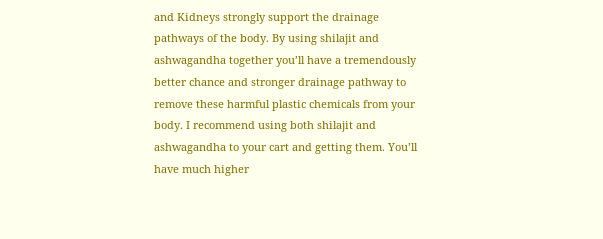and Kidneys strongly support the drainage pathways of the body. By using shilajit and ashwagandha together you’ll have a tremendously better chance and stronger drainage pathway to remove these harmful plastic chemicals from your body. I recommend using both shilajit and ashwagandha to your cart and getting them. You’ll have much higher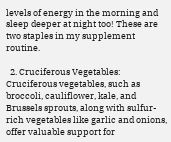levels of energy in the morning and sleep deeper at night too! These are two staples in my supplement routine.

  2. Cruciferous Vegetables: Cruciferous vegetables, such as broccoli, cauliflower, kale, and Brussels sprouts, along with sulfur-rich vegetables like garlic and onions, offer valuable support for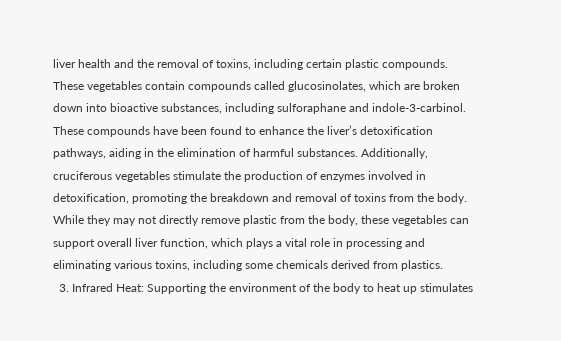liver health and the removal of toxins, including certain plastic compounds. These vegetables contain compounds called glucosinolates, which are broken down into bioactive substances, including sulforaphane and indole-3-carbinol. These compounds have been found to enhance the liver’s detoxification pathways, aiding in the elimination of harmful substances. Additionally, cruciferous vegetables stimulate the production of enzymes involved in detoxification, promoting the breakdown and removal of toxins from the body. While they may not directly remove plastic from the body, these vegetables can support overall liver function, which plays a vital role in processing and eliminating various toxins, including some chemicals derived from plastics.
  3. Infrared Heat: Supporting the environment of the body to heat up stimulates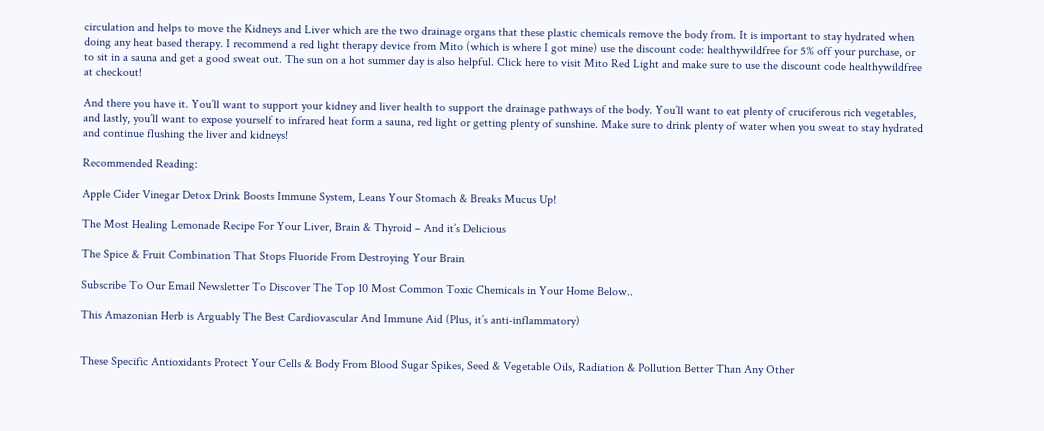circulation and helps to move the Kidneys and Liver which are the two drainage organs that these plastic chemicals remove the body from. It is important to stay hydrated when doing any heat based therapy. I recommend a red light therapy device from Mito (which is where I got mine) use the discount code: healthywildfree for 5% off your purchase, or to sit in a sauna and get a good sweat out. The sun on a hot summer day is also helpful. Click here to visit Mito Red Light and make sure to use the discount code healthywildfree at checkout!

And there you have it. You’ll want to support your kidney and liver health to support the drainage pathways of the body. You’ll want to eat plenty of cruciferous rich vegetables, and lastly, you’ll want to expose yourself to infrared heat form a sauna, red light or getting plenty of sunshine. Make sure to drink plenty of water when you sweat to stay hydrated and continue flushing the liver and kidneys!

Recommended Reading:

Apple Cider Vinegar Detox Drink Boosts Immune System, Leans Your Stomach & Breaks Mucus Up!

The Most Healing Lemonade Recipe For Your Liver, Brain & Thyroid – And it’s Delicious

The Spice & Fruit Combination That Stops Fluoride From Destroying Your Brain

Subscribe To Our Email Newsletter To Discover The Top 10 Most Common Toxic Chemicals in Your Home Below..

This Amazonian Herb is Arguably The Best Cardiovascular And Immune Aid (Plus, it’s anti-inflammatory)


These Specific Antioxidants Protect Your Cells & Body From Blood Sugar Spikes, Seed & Vegetable Oils, Radiation & Pollution Better Than Any Other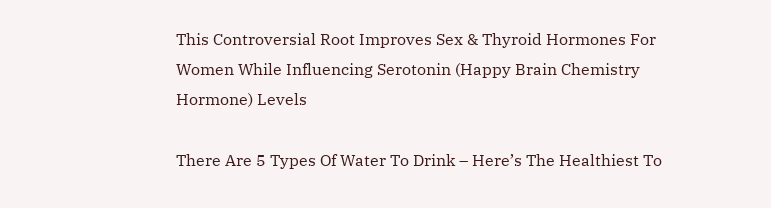This Controversial Root Improves Sex & Thyroid Hormones For Women While Influencing Serotonin (Happy Brain Chemistry Hormone) Levels

There Are 5 Types Of Water To Drink – Here’s The Healthiest To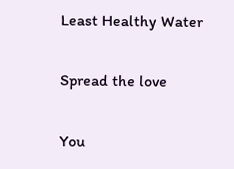Least Healthy Water

Spread the love

You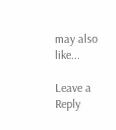may also like...

Leave a Reply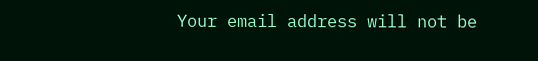Your email address will not be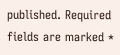published. Required fields are marked *